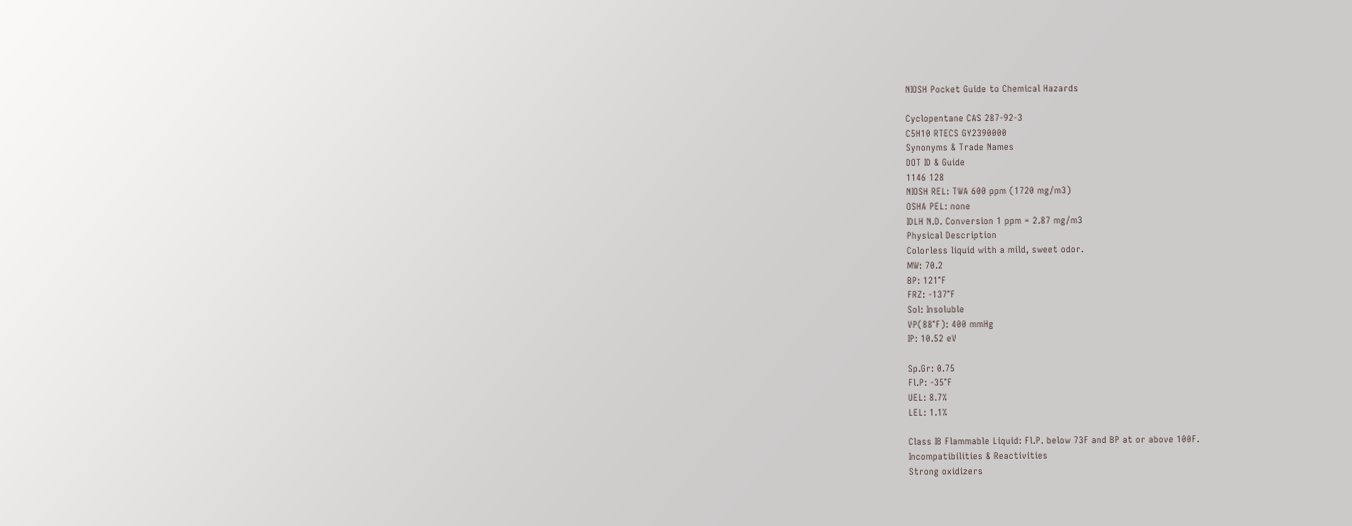NIOSH Pocket Guide to Chemical Hazards

Cyclopentane CAS 287-92-3
C5H10 RTECS GY2390000
Synonyms & Trade Names
DOT ID & Guide
1146 128
NIOSH REL: TWA 600 ppm (1720 mg/m3)
OSHA PEL: none
IDLH N.D. Conversion 1 ppm = 2.87 mg/m3
Physical Description
Colorless liquid with a mild, sweet odor.
MW: 70.2
BP: 121°F
FRZ: -137°F
Sol: Insoluble
VP(88°F): 400 mmHg
IP: 10.52 eV

Sp.Gr: 0.75
Fl.P: -35°F
UEL: 8.7%
LEL: 1.1%

Class IB Flammable Liquid: Fl.P. below 73F and BP at or above 100F.
Incompatibilities & Reactivities
Strong oxidizers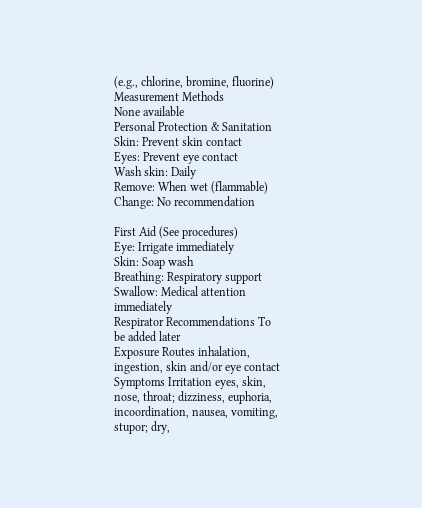(e.g., chlorine, bromine, fluorine)
Measurement Methods
None available
Personal Protection & Sanitation
Skin: Prevent skin contact
Eyes: Prevent eye contact
Wash skin: Daily
Remove: When wet (flammable)
Change: No recommendation

First Aid (See procedures)
Eye: Irrigate immediately
Skin: Soap wash
Breathing: Respiratory support
Swallow: Medical attention immediately
Respirator Recommendations To be added later
Exposure Routes inhalation, ingestion, skin and/or eye contact
Symptoms Irritation eyes, skin, nose, throat; dizziness, euphoria, incoordination, nausea, vomiting, stupor; dry,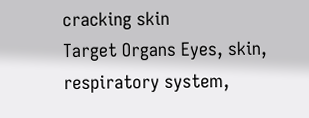cracking skin
Target Organs Eyes, skin, respiratory system,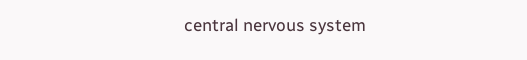central nervous system